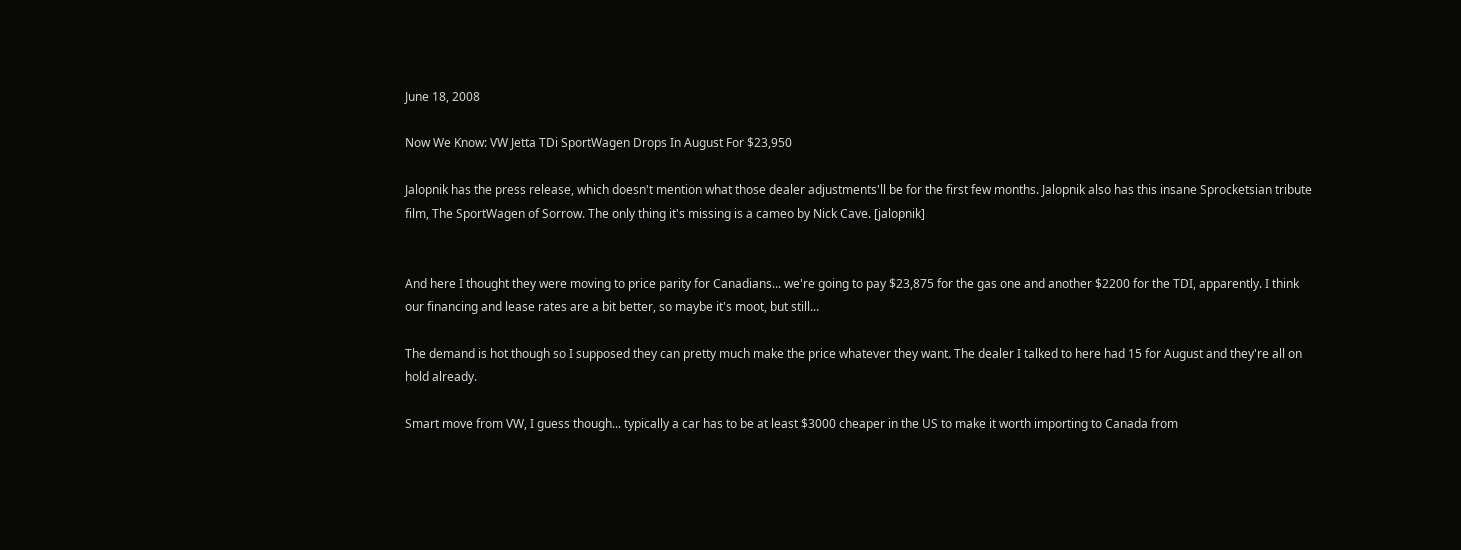June 18, 2008

Now We Know: VW Jetta TDi SportWagen Drops In August For $23,950

Jalopnik has the press release, which doesn't mention what those dealer adjustments'll be for the first few months. Jalopnik also has this insane Sprocketsian tribute film, The SportWagen of Sorrow. The only thing it's missing is a cameo by Nick Cave. [jalopnik]


And here I thought they were moving to price parity for Canadians... we're going to pay $23,875 for the gas one and another $2200 for the TDI, apparently. I think our financing and lease rates are a bit better, so maybe it's moot, but still...

The demand is hot though so I supposed they can pretty much make the price whatever they want. The dealer I talked to here had 15 for August and they're all on hold already.

Smart move from VW, I guess though... typically a car has to be at least $3000 cheaper in the US to make it worth importing to Canada from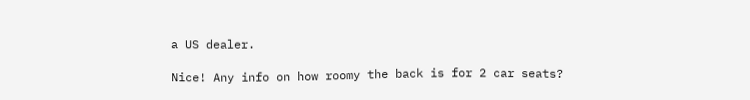a US dealer.

Nice! Any info on how roomy the back is for 2 car seats?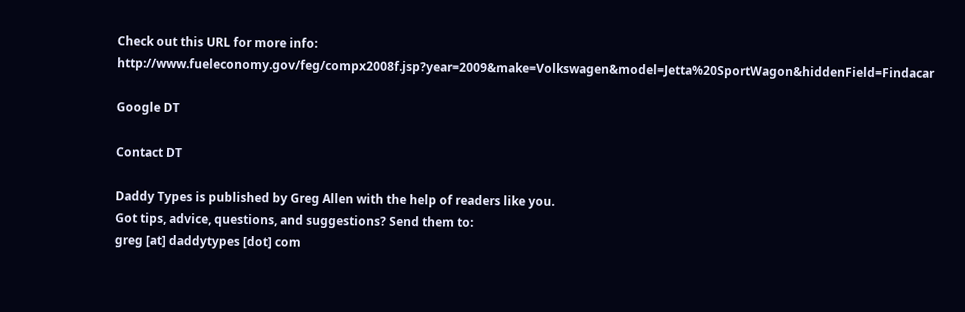Check out this URL for more info: http://www.fueleconomy.gov/feg/compx2008f.jsp?year=2009&make=Volkswagen&model=Jetta%20SportWagon&hiddenField=Findacar

Google DT

Contact DT

Daddy Types is published by Greg Allen with the help of readers like you.
Got tips, advice, questions, and suggestions? Send them to:
greg [at] daddytypes [dot] com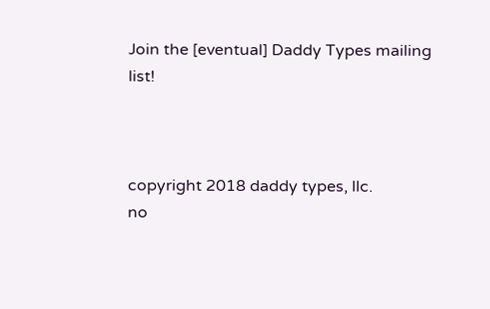Join the [eventual] Daddy Types mailing list!



copyright 2018 daddy types, llc.
no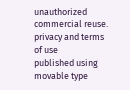unauthorized commercial reuse.
privacy and terms of use
published using movable type